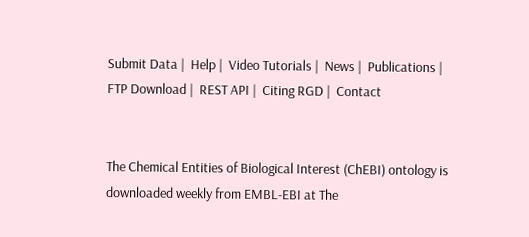Submit Data |  Help |  Video Tutorials |  News |  Publications |  FTP Download |  REST API |  Citing RGD |  Contact


The Chemical Entities of Biological Interest (ChEBI) ontology is downloaded weekly from EMBL-EBI at The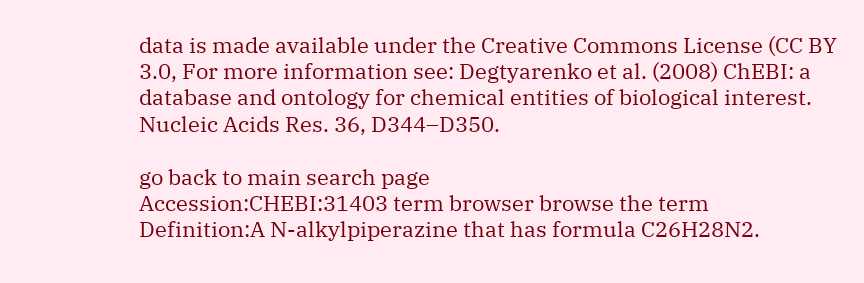data is made available under the Creative Commons License (CC BY 3.0, For more information see: Degtyarenko et al. (2008) ChEBI: a database and ontology for chemical entities of biological interest. Nucleic Acids Res. 36, D344–D350.

go back to main search page
Accession:CHEBI:31403 term browser browse the term
Definition:A N-alkylpiperazine that has formula C26H28N2.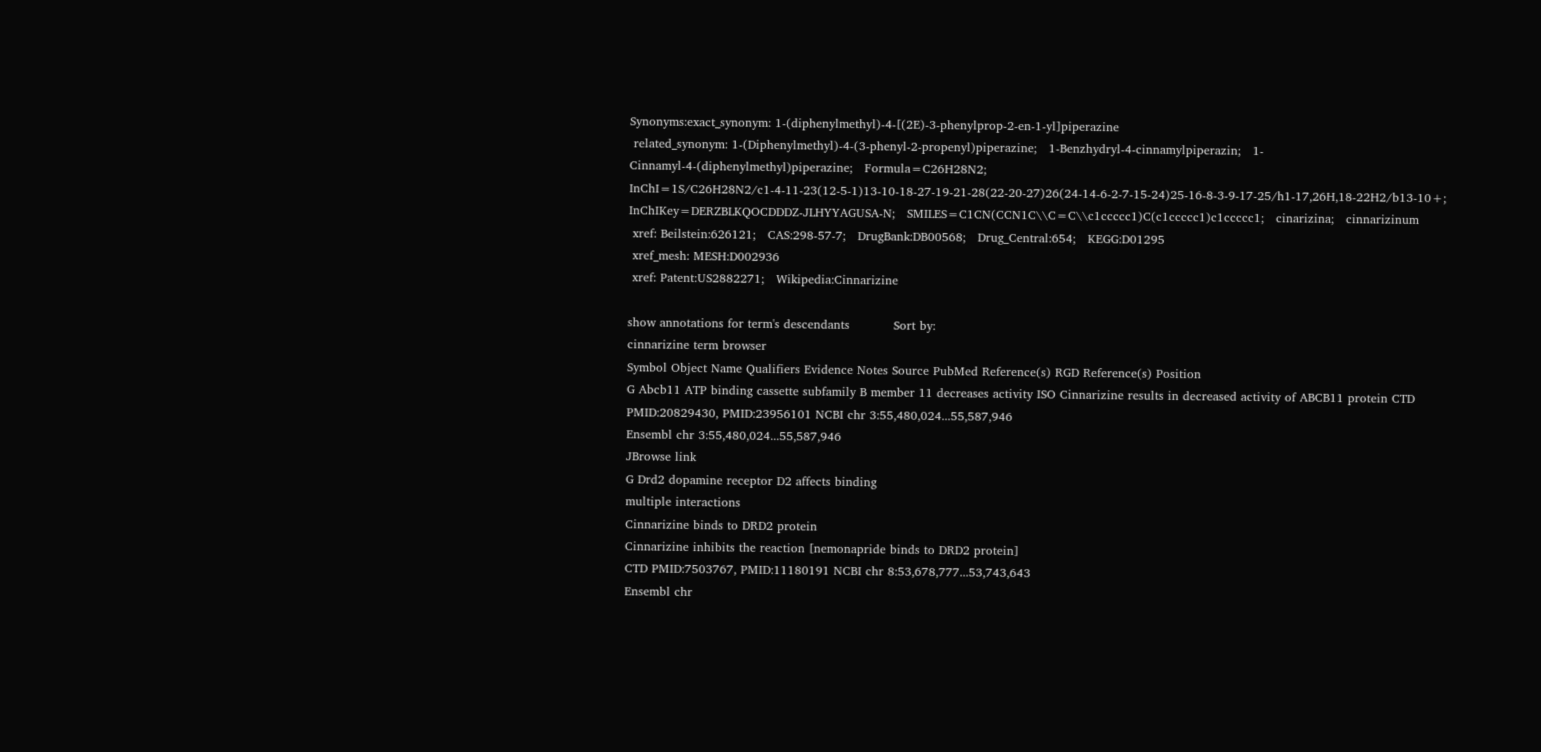Synonyms:exact_synonym: 1-(diphenylmethyl)-4-[(2E)-3-phenylprop-2-en-1-yl]piperazine
 related_synonym: 1-(Diphenylmethyl)-4-(3-phenyl-2-propenyl)piperazine;   1-Benzhydryl-4-cinnamylpiperazin;   1-Cinnamyl-4-(diphenylmethyl)piperazine;   Formula=C26H28N2;   InChI=1S/C26H28N2/c1-4-11-23(12-5-1)13-10-18-27-19-21-28(22-20-27)26(24-14-6-2-7-15-24)25-16-8-3-9-17-25/h1-17,26H,18-22H2/b13-10+;   InChIKey=DERZBLKQOCDDDZ-JLHYYAGUSA-N;   SMILES=C1CN(CCN1C\\C=C\\c1ccccc1)C(c1ccccc1)c1ccccc1;   cinarizina;   cinnarizinum
 xref: Beilstein:626121;   CAS:298-57-7;   DrugBank:DB00568;   Drug_Central:654;   KEGG:D01295
 xref_mesh: MESH:D002936
 xref: Patent:US2882271;   Wikipedia:Cinnarizine

show annotations for term's descendants           Sort by:
cinnarizine term browser
Symbol Object Name Qualifiers Evidence Notes Source PubMed Reference(s) RGD Reference(s) Position
G Abcb11 ATP binding cassette subfamily B member 11 decreases activity ISO Cinnarizine results in decreased activity of ABCB11 protein CTD PMID:20829430, PMID:23956101 NCBI chr 3:55,480,024...55,587,946
Ensembl chr 3:55,480,024...55,587,946
JBrowse link
G Drd2 dopamine receptor D2 affects binding
multiple interactions
Cinnarizine binds to DRD2 protein
Cinnarizine inhibits the reaction [nemonapride binds to DRD2 protein]
CTD PMID:7503767, PMID:11180191 NCBI chr 8:53,678,777...53,743,643
Ensembl chr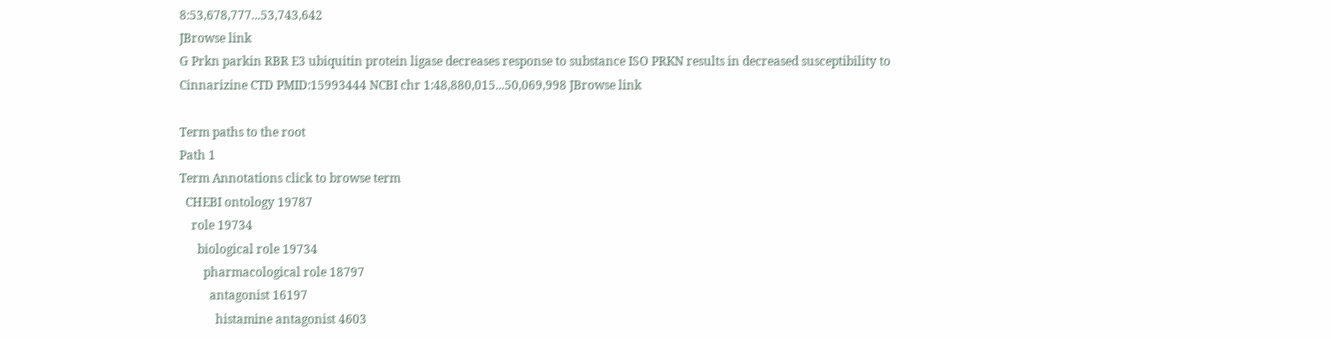8:53,678,777...53,743,642
JBrowse link
G Prkn parkin RBR E3 ubiquitin protein ligase decreases response to substance ISO PRKN results in decreased susceptibility to Cinnarizine CTD PMID:15993444 NCBI chr 1:48,880,015...50,069,998 JBrowse link

Term paths to the root
Path 1
Term Annotations click to browse term
  CHEBI ontology 19787
    role 19734
      biological role 19734
        pharmacological role 18797
          antagonist 16197
            histamine antagonist 4603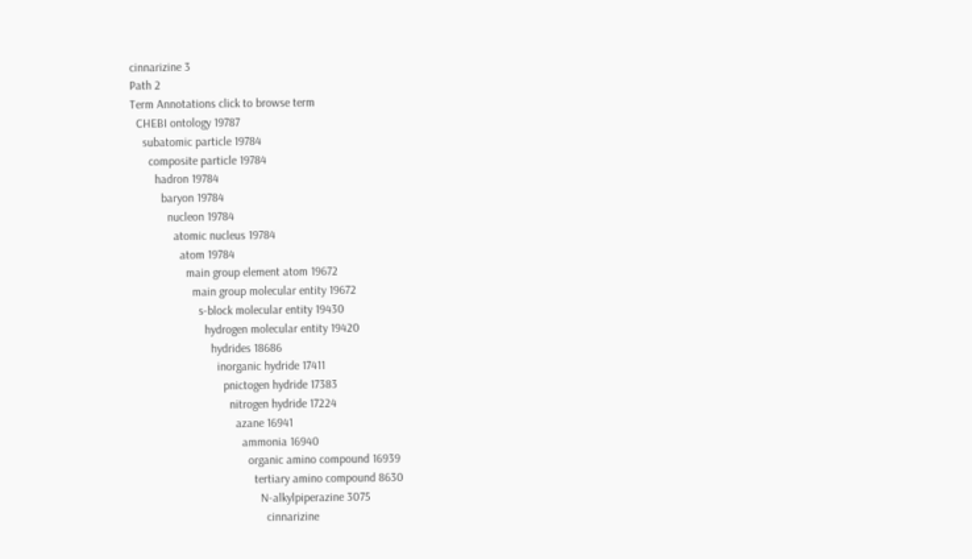cinnarizine 3
Path 2
Term Annotations click to browse term
  CHEBI ontology 19787
    subatomic particle 19784
      composite particle 19784
        hadron 19784
          baryon 19784
            nucleon 19784
              atomic nucleus 19784
                atom 19784
                  main group element atom 19672
                    main group molecular entity 19672
                      s-block molecular entity 19430
                        hydrogen molecular entity 19420
                          hydrides 18686
                            inorganic hydride 17411
                              pnictogen hydride 17383
                                nitrogen hydride 17224
                                  azane 16941
                                    ammonia 16940
                                      organic amino compound 16939
                                        tertiary amino compound 8630
                                          N-alkylpiperazine 3075
                                            cinnarizine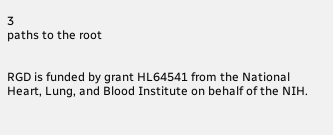3
paths to the root


RGD is funded by grant HL64541 from the National Heart, Lung, and Blood Institute on behalf of the NIH.